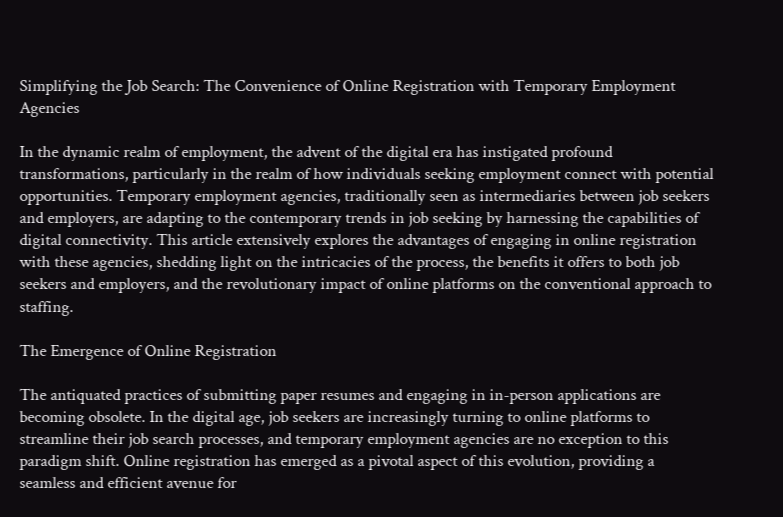Simplifying the Job Search: The Convenience of Online Registration with Temporary Employment Agencies

In the dynamic realm of employment, the advent of the digital era has instigated profound transformations, particularly in the realm of how individuals seeking employment connect with potential opportunities. Temporary employment agencies, traditionally seen as intermediaries between job seekers and employers, are adapting to the contemporary trends in job seeking by harnessing the capabilities of digital connectivity. This article extensively explores the advantages of engaging in online registration with these agencies, shedding light on the intricacies of the process, the benefits it offers to both job seekers and employers, and the revolutionary impact of online platforms on the conventional approach to staffing.

The Emergence of Online Registration

The antiquated practices of submitting paper resumes and engaging in in-person applications are becoming obsolete. In the digital age, job seekers are increasingly turning to online platforms to streamline their job search processes, and temporary employment agencies are no exception to this paradigm shift. Online registration has emerged as a pivotal aspect of this evolution, providing a seamless and efficient avenue for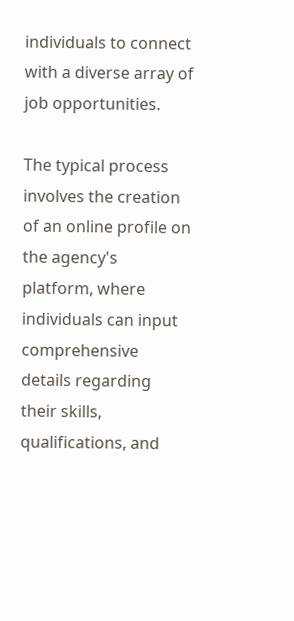individuals to connect with a diverse array of job opportunities.

The typical process involves the creation of an online profile on the agency's platform, where individuals can input comprehensive details regarding their skills, qualifications, and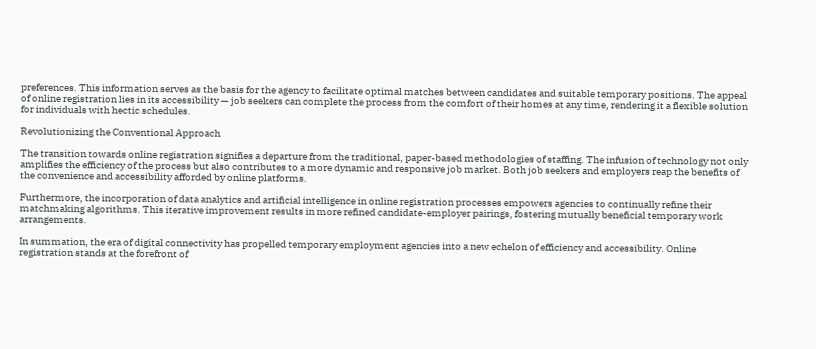preferences. This information serves as the basis for the agency to facilitate optimal matches between candidates and suitable temporary positions. The appeal of online registration lies in its accessibility — job seekers can complete the process from the comfort of their homes at any time, rendering it a flexible solution for individuals with hectic schedules.

Revolutionizing the Conventional Approach

The transition towards online registration signifies a departure from the traditional, paper-based methodologies of staffing. The infusion of technology not only amplifies the efficiency of the process but also contributes to a more dynamic and responsive job market. Both job seekers and employers reap the benefits of the convenience and accessibility afforded by online platforms.

Furthermore, the incorporation of data analytics and artificial intelligence in online registration processes empowers agencies to continually refine their matchmaking algorithms. This iterative improvement results in more refined candidate-employer pairings, fostering mutually beneficial temporary work arrangements.

In summation, the era of digital connectivity has propelled temporary employment agencies into a new echelon of efficiency and accessibility. Online registration stands at the forefront of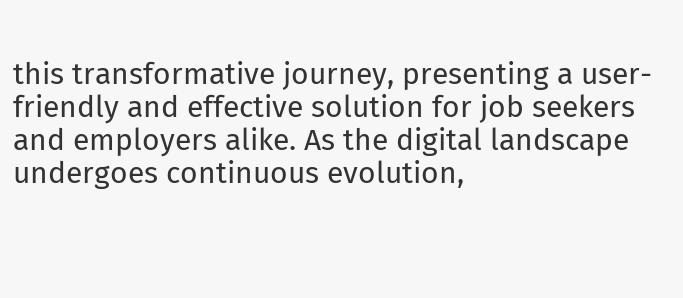this transformative journey, presenting a user-friendly and effective solution for job seekers and employers alike. As the digital landscape undergoes continuous evolution,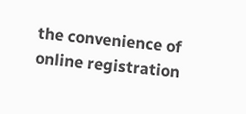the convenience of online registration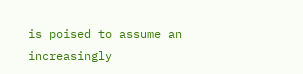is poised to assume an increasingly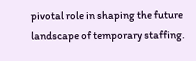pivotal role in shaping the future landscape of temporary staffing.